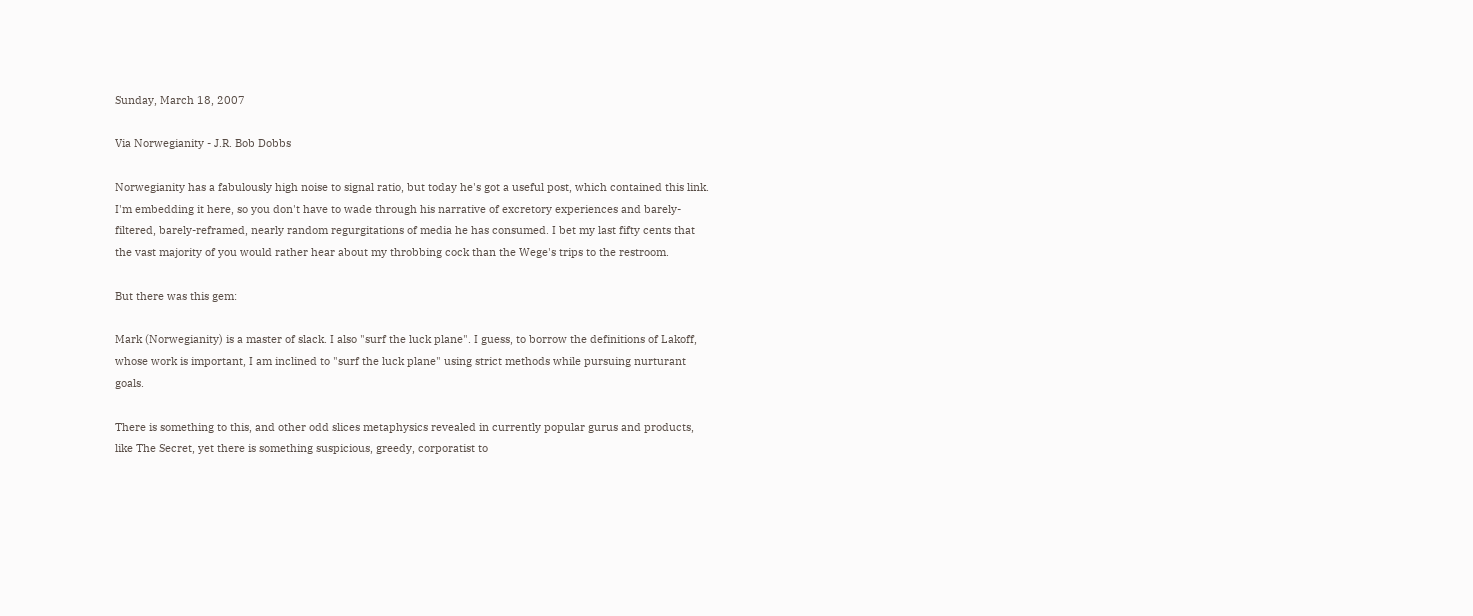Sunday, March 18, 2007

Via Norwegianity - J.R. Bob Dobbs

Norwegianity has a fabulously high noise to signal ratio, but today he's got a useful post, which contained this link. I'm embedding it here, so you don't have to wade through his narrative of excretory experiences and barely-filtered, barely-reframed, nearly random regurgitations of media he has consumed. I bet my last fifty cents that the vast majority of you would rather hear about my throbbing cock than the Wege's trips to the restroom.

But there was this gem:

Mark (Norwegianity) is a master of slack. I also "surf the luck plane". I guess, to borrow the definitions of Lakoff, whose work is important, I am inclined to "surf the luck plane" using strict methods while pursuing nurturant goals.

There is something to this, and other odd slices metaphysics revealed in currently popular gurus and products, like The Secret, yet there is something suspicious, greedy, corporatist to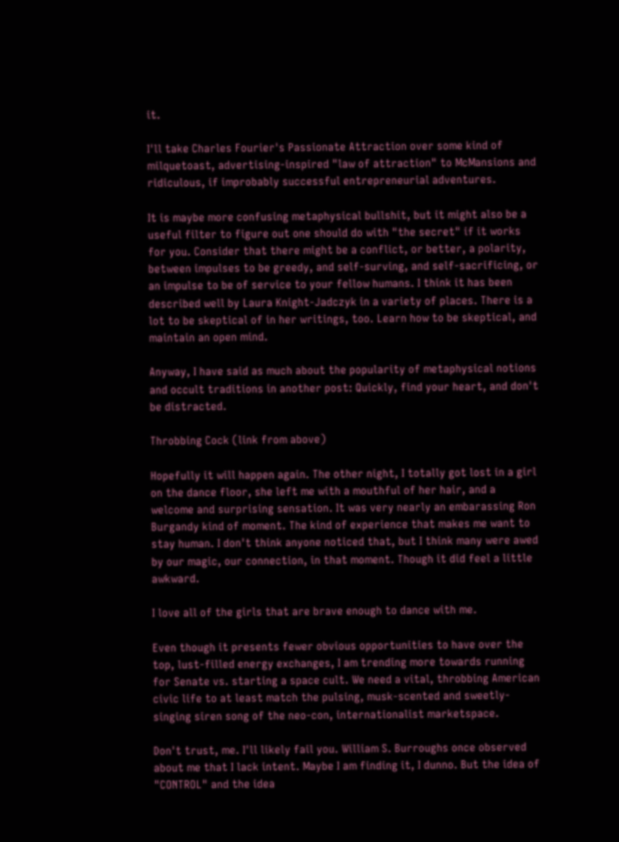it.

I'll take Charles Fourier's Passionate Attraction over some kind of milquetoast, advertising-inspired "law of attraction" to McMansions and ridiculous, if improbably successful entrepreneurial adventures.

It is maybe more confusing metaphysical bullshit, but it might also be a useful filter to figure out one should do with "the secret" if it works for you. Consider that there might be a conflict, or better, a polarity, between impulses to be greedy, and self-surving, and self-sacrificing, or an impulse to be of service to your fellow humans. I think it has been described well by Laura Knight-Jadczyk in a variety of places. There is a lot to be skeptical of in her writings, too. Learn how to be skeptical, and maintain an open mind.

Anyway, I have said as much about the popularity of metaphysical notions and occult traditions in another post: Quickly, find your heart, and don't be distracted.

Throbbing Cock (link from above)

Hopefully it will happen again. The other night, I totally got lost in a girl on the dance floor, she left me with a mouthful of her hair, and a welcome and surprising sensation. It was very nearly an embarassing Ron Burgandy kind of moment. The kind of experience that makes me want to stay human. I don't think anyone noticed that, but I think many were awed by our magic, our connection, in that moment. Though it did feel a little awkward.

I love all of the girls that are brave enough to dance with me.

Even though it presents fewer obvious opportunities to have over the top, lust-filled energy exchanges, I am trending more towards running for Senate vs. starting a space cult. We need a vital, throbbing American civic life to at least match the pulsing, musk-scented and sweetly-singing siren song of the neo-con, internationalist marketspace.

Don't trust, me. I'll likely fail you. William S. Burroughs once observed about me that I lack intent. Maybe I am finding it, I dunno. But the idea of "CONTROL" and the idea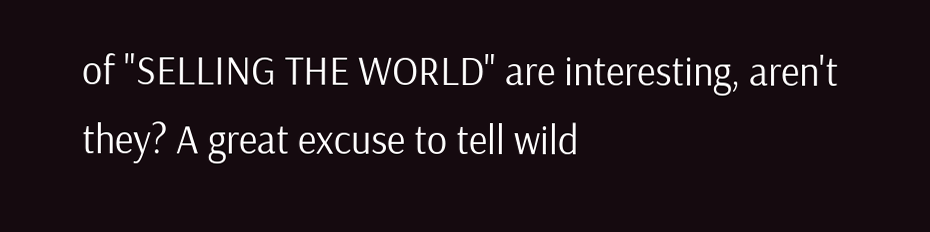of "SELLING THE WORLD" are interesting, aren't they? A great excuse to tell wild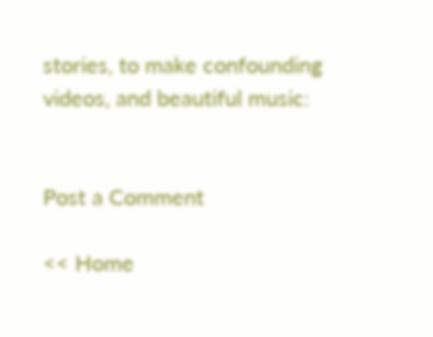stories, to make confounding videos, and beautiful music:


Post a Comment

<< Home